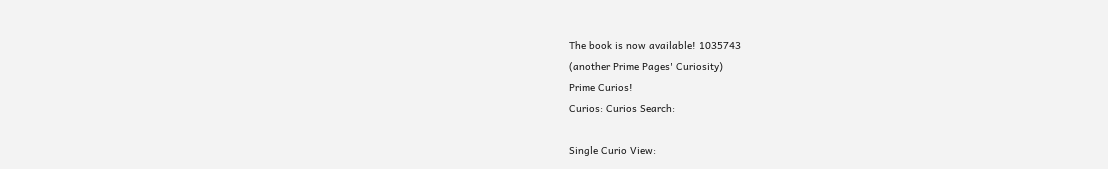The book is now available! 1035743
(another Prime Pages' Curiosity)
Prime Curios!
Curios: Curios Search:

Single Curio View: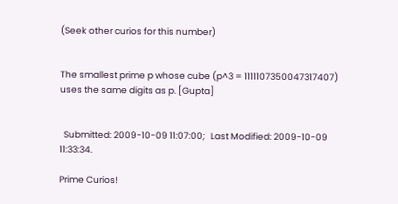(Seek other curios for this number)


The smallest prime p whose cube (p^3 = 1111107350047317407) uses the same digits as p. [Gupta]


  Submitted: 2009-10-09 11:07:00;   Last Modified: 2009-10-09 11:33:34.

Prime Curios!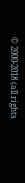© 2000-2018 (all rights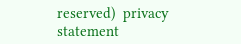reserved)  privacy statement